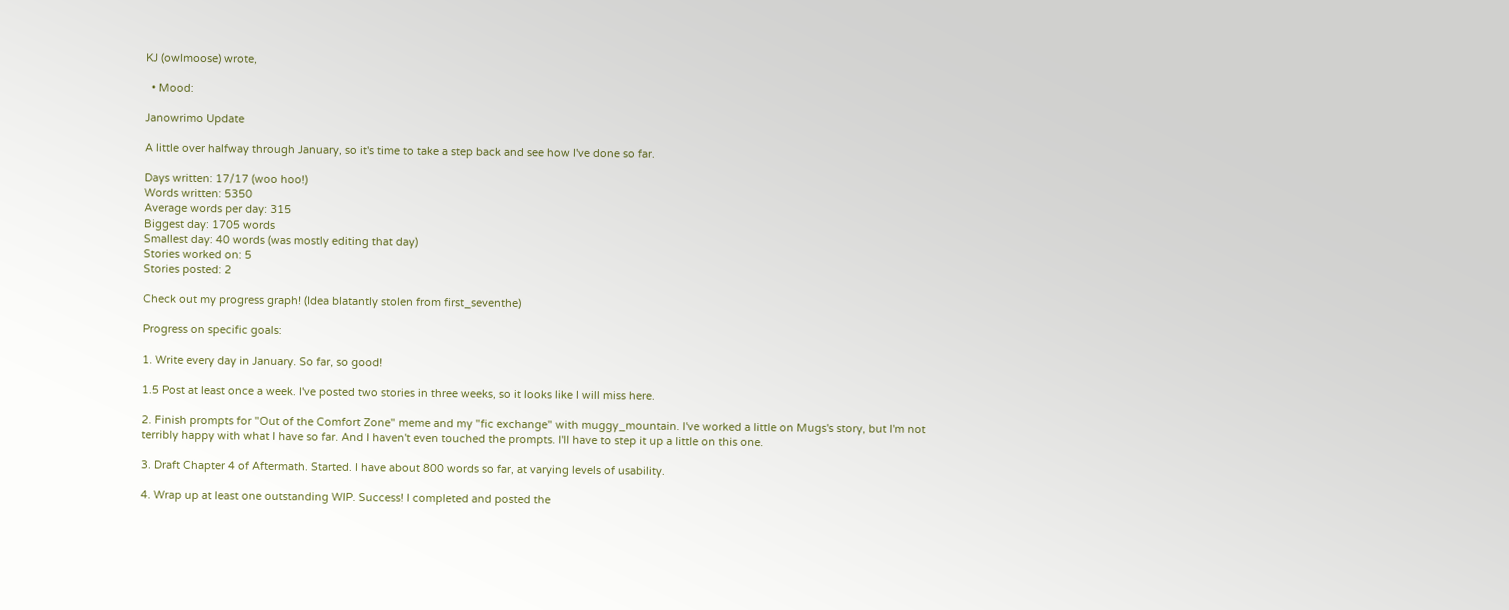KJ (owlmoose) wrote,

  • Mood:

Janowrimo Update

A little over halfway through January, so it's time to take a step back and see how I've done so far.

Days written: 17/17 (woo hoo!)
Words written: 5350
Average words per day: 315
Biggest day: 1705 words
Smallest day: 40 words (was mostly editing that day)
Stories worked on: 5
Stories posted: 2

Check out my progress graph! (Idea blatantly stolen from first_seventhe)

Progress on specific goals:

1. Write every day in January. So far, so good!

1.5 Post at least once a week. I've posted two stories in three weeks, so it looks like I will miss here.

2. Finish prompts for "Out of the Comfort Zone" meme and my "fic exchange" with muggy_mountain. I've worked a little on Mugs's story, but I'm not terribly happy with what I have so far. And I haven't even touched the prompts. I'll have to step it up a little on this one.

3. Draft Chapter 4 of Aftermath. Started. I have about 800 words so far, at varying levels of usability.

4. Wrap up at least one outstanding WIP. Success! I completed and posted the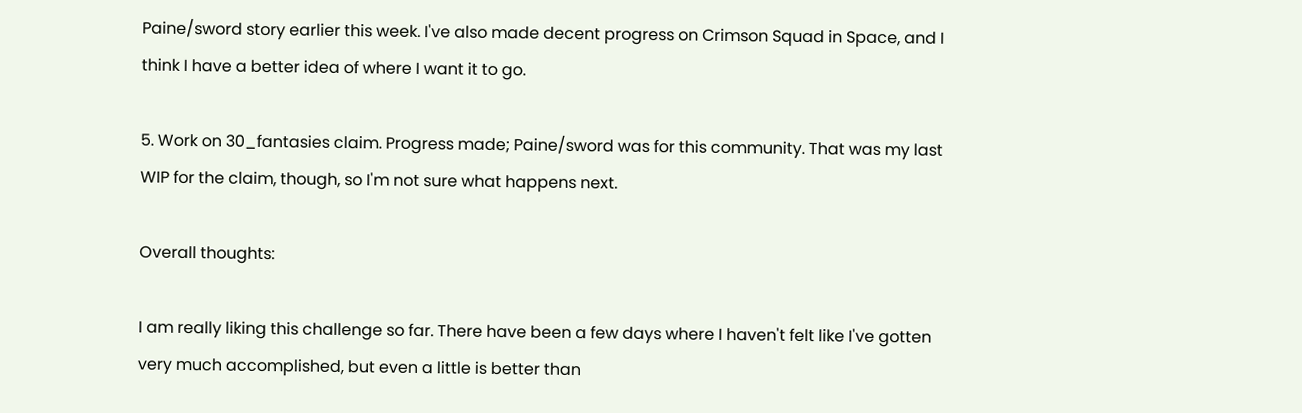Paine/sword story earlier this week. I've also made decent progress on Crimson Squad in Space, and I think I have a better idea of where I want it to go.

5. Work on 30_fantasies claim. Progress made; Paine/sword was for this community. That was my last WIP for the claim, though, so I'm not sure what happens next.

Overall thoughts:

I am really liking this challenge so far. There have been a few days where I haven't felt like I've gotten very much accomplished, but even a little is better than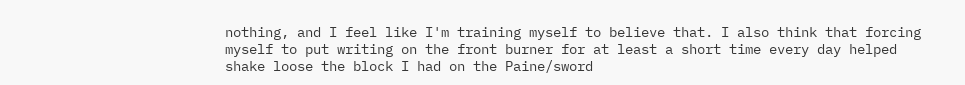nothing, and I feel like I'm training myself to believe that. I also think that forcing myself to put writing on the front burner for at least a short time every day helped shake loose the block I had on the Paine/sword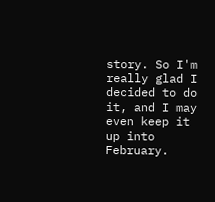story. So I'm really glad I decided to do it, and I may even keep it up into February.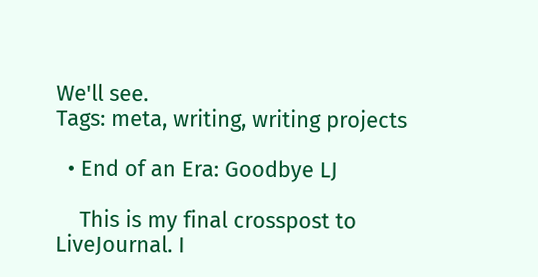We'll see.
Tags: meta, writing, writing projects

  • End of an Era: Goodbye LJ

    This is my final crosspost to LiveJournal. I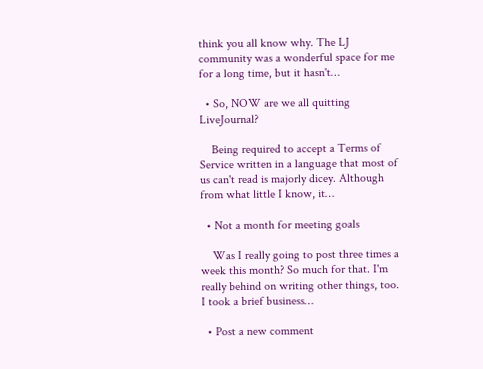think you all know why. The LJ community was a wonderful space for me for a long time, but it hasn't…

  • So, NOW are we all quitting LiveJournal?

    Being required to accept a Terms of Service written in a language that most of us can't read is majorly dicey. Although from what little I know, it…

  • Not a month for meeting goals

    Was I really going to post three times a week this month? So much for that. I'm really behind on writing other things, too. I took a brief business…

  • Post a new comment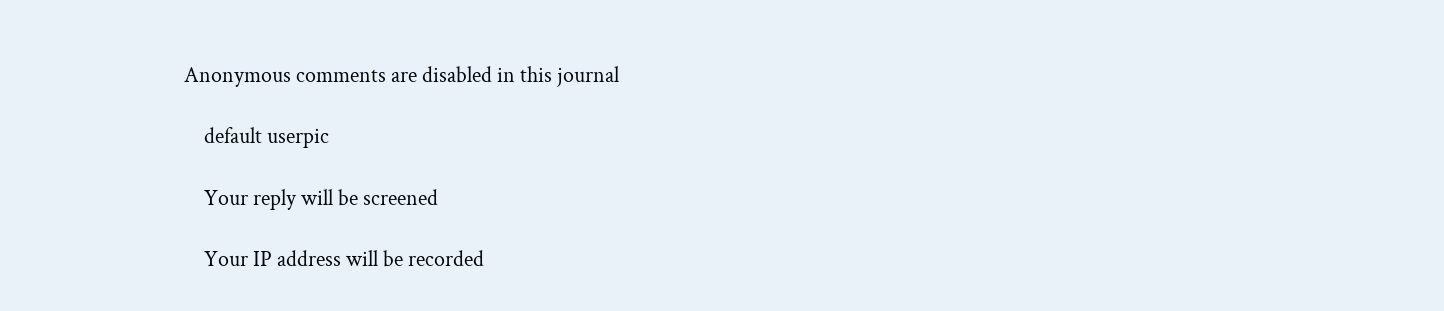Anonymous comments are disabled in this journal

    default userpic

    Your reply will be screened

    Your IP address will be recorded